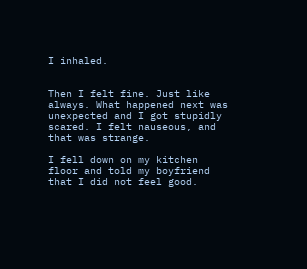I inhaled.


Then I felt fine. Just like always. What happened next was unexpected and I got stupidly scared. I felt nauseous, and that was strange.

I fell down on my kitchen floor and told my boyfriend that I did not feel good.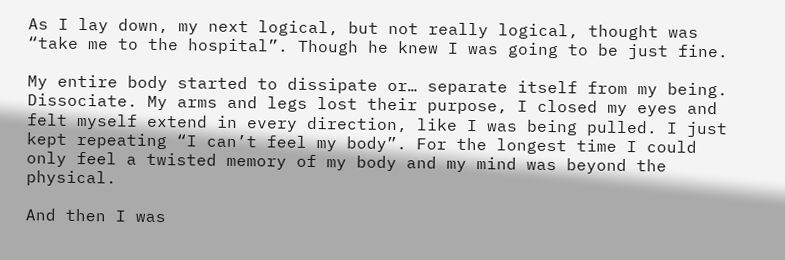As I lay down, my next logical, but not really logical, thought was “take me to the hospital”. Though he knew I was going to be just fine.

My entire body started to dissipate or… separate itself from my being. Dissociate. My arms and legs lost their purpose, I closed my eyes and felt myself extend in every direction, like I was being pulled. I just kept repeating “I can’t feel my body”. For the longest time I could only feel a twisted memory of my body and my mind was beyond the physical.

And then I was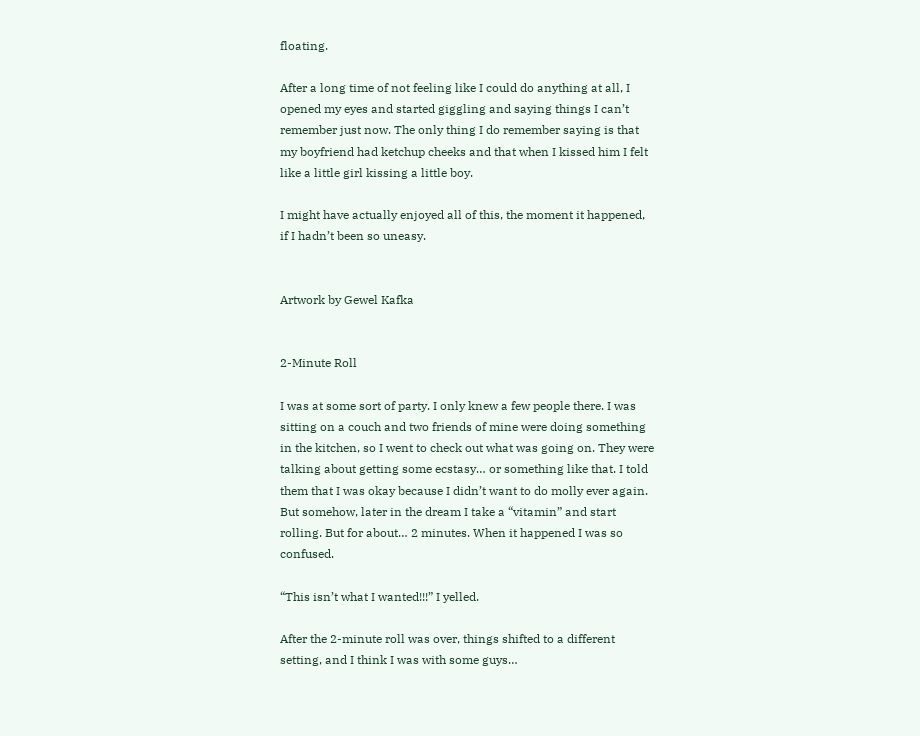floating.

After a long time of not feeling like I could do anything at all, I opened my eyes and started giggling and saying things I can’t remember just now. The only thing I do remember saying is that my boyfriend had ketchup cheeks and that when I kissed him I felt like a little girl kissing a little boy.

I might have actually enjoyed all of this, the moment it happened, if I hadn’t been so uneasy.


Artwork by Gewel Kafka


2-Minute Roll

I was at some sort of party. I only knew a few people there. I was sitting on a couch and two friends of mine were doing something in the kitchen, so I went to check out what was going on. They were talking about getting some ecstasy… or something like that. I told them that I was okay because I didn’t want to do molly ever again. But somehow, later in the dream I take a “vitamin” and start rolling. But for about… 2 minutes. When it happened I was so confused.

“This isn’t what I wanted!!!” I yelled.

After the 2-minute roll was over, things shifted to a different setting, and I think I was with some guys…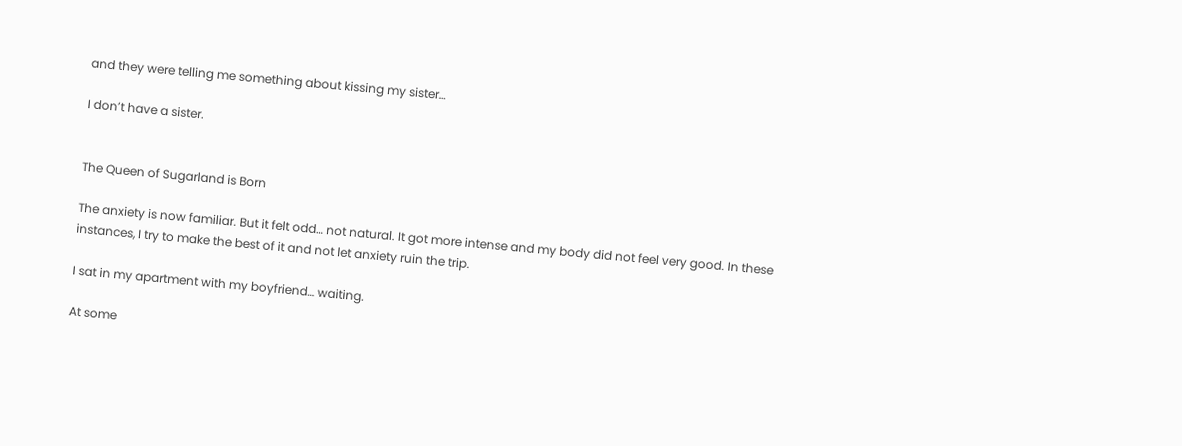and they were telling me something about kissing my sister…

I don’t have a sister.


The Queen of Sugarland is Born

The anxiety is now familiar. But it felt odd… not natural. It got more intense and my body did not feel very good. In these instances, I try to make the best of it and not let anxiety ruin the trip.

I sat in my apartment with my boyfriend… waiting.

At some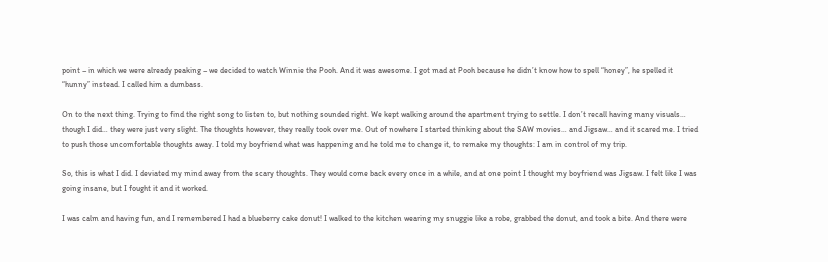point – in which we were already peaking – we decided to watch Winnie the Pooh. And it was awesome. I got mad at Pooh because he didn’t know how to spell “honey”, he spelled it “hunny” instead. I called him a dumbass.

On to the next thing. Trying to find the right song to listen to, but nothing sounded right. We kept walking around the apartment trying to settle. I don’t recall having many visuals… though I did… they were just very slight. The thoughts however, they really took over me. Out of nowhere I started thinking about the SAW movies… and Jigsaw… and it scared me. I tried to push those uncomfortable thoughts away. I told my boyfriend what was happening and he told me to change it, to remake my thoughts: I am in control of my trip.

So, this is what I did. I deviated my mind away from the scary thoughts. They would come back every once in a while, and at one point I thought my boyfriend was Jigsaw. I felt like I was going insane, but I fought it and it worked.

I was calm and having fun, and I remembered I had a blueberry cake donut! I walked to the kitchen wearing my snuggie like a robe, grabbed the donut, and took a bite. And there were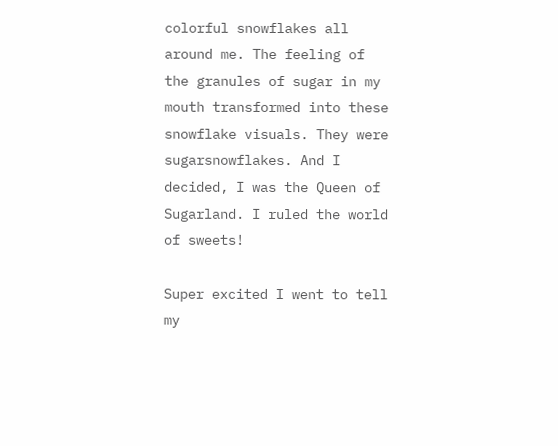colorful snowflakes all around me. The feeling of the granules of sugar in my mouth transformed into these snowflake visuals. They were sugarsnowflakes. And I decided, I was the Queen of Sugarland. I ruled the world of sweets!

Super excited I went to tell my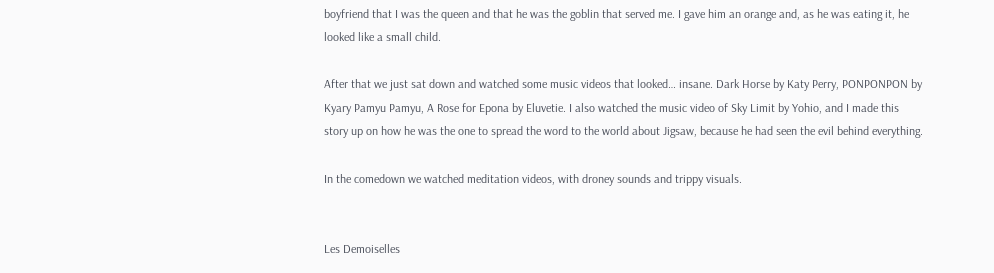boyfriend that I was the queen and that he was the goblin that served me. I gave him an orange and, as he was eating it, he looked like a small child.

After that we just sat down and watched some music videos that looked… insane. Dark Horse by Katy Perry, PONPONPON by Kyary Pamyu Pamyu, A Rose for Epona by Eluvetie. I also watched the music video of Sky Limit by Yohio, and I made this story up on how he was the one to spread the word to the world about Jigsaw, because he had seen the evil behind everything.

In the comedown we watched meditation videos, with droney sounds and trippy visuals.


Les Demoiselles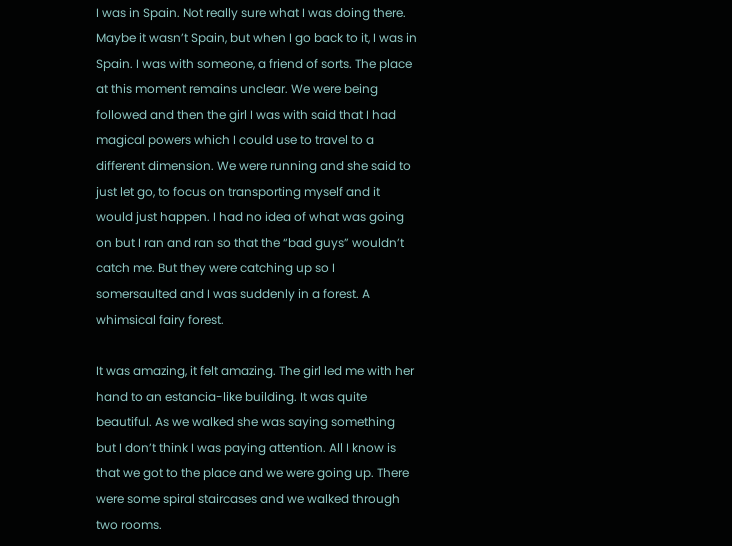I was in Spain. Not really sure what I was doing there. Maybe it wasn’t Spain, but when I go back to it, I was in Spain. I was with someone, a friend of sorts. The place at this moment remains unclear. We were being followed and then the girl I was with said that I had magical powers which I could use to travel to a different dimension. We were running and she said to just let go, to focus on transporting myself and it would just happen. I had no idea of what was going on but I ran and ran so that the “bad guys” wouldn’t catch me. But they were catching up so I somersaulted and I was suddenly in a forest. A whimsical fairy forest.

It was amazing, it felt amazing. The girl led me with her hand to an estancia-like building. It was quite beautiful. As we walked she was saying something but I don’t think I was paying attention. All I know is that we got to the place and we were going up. There were some spiral staircases and we walked through two rooms.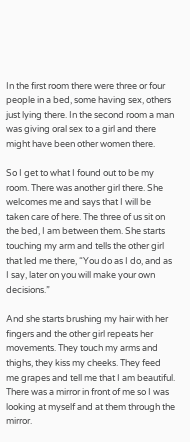In the first room there were three or four people in a bed, some having sex, others just lying there. In the second room a man was giving oral sex to a girl and there might have been other women there.

So I get to what I found out to be my room. There was another girl there. She welcomes me and says that I will be taken care of here. The three of us sit on the bed, I am between them. She starts touching my arm and tells the other girl that led me there, “You do as I do, and as I say, later on you will make your own decisions.”

And she starts brushing my hair with her fingers and the other girl repeats her movements. They touch my arms and thighs, they kiss my cheeks. They feed me grapes and tell me that I am beautiful. There was a mirror in front of me so I was looking at myself and at them through the mirror.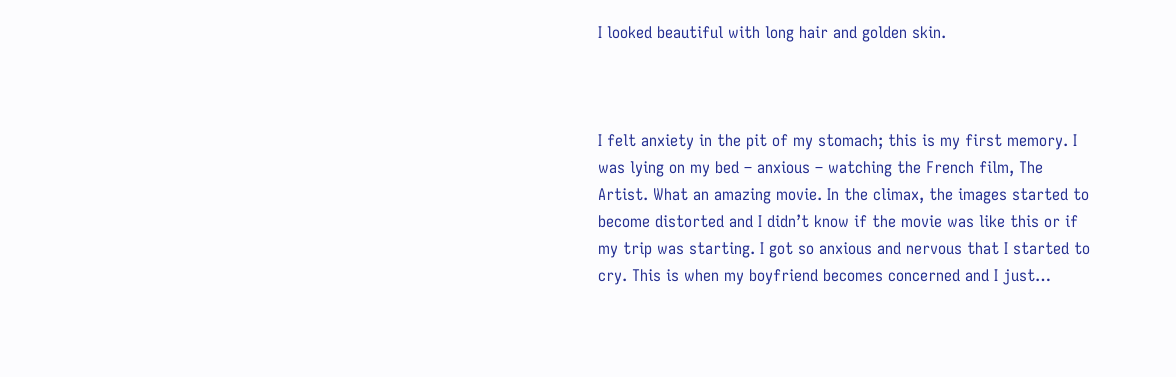I looked beautiful with long hair and golden skin.



I felt anxiety in the pit of my stomach; this is my first memory. I was lying on my bed – anxious – watching the French film, The Artist. What an amazing movie. In the climax, the images started to become distorted and I didn’t know if the movie was like this or if my trip was starting. I got so anxious and nervous that I started to cry. This is when my boyfriend becomes concerned and I just…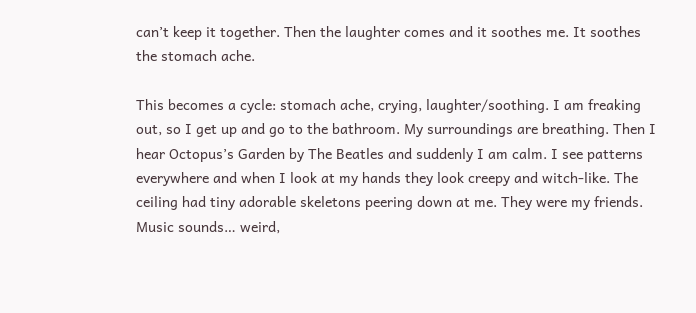can’t keep it together. Then the laughter comes and it soothes me. It soothes the stomach ache.

This becomes a cycle: stomach ache, crying, laughter/soothing. I am freaking out, so I get up and go to the bathroom. My surroundings are breathing. Then I hear Octopus’s Garden by The Beatles and suddenly I am calm. I see patterns everywhere and when I look at my hands they look creepy and witch-like. The ceiling had tiny adorable skeletons peering down at me. They were my friends. Music sounds… weird,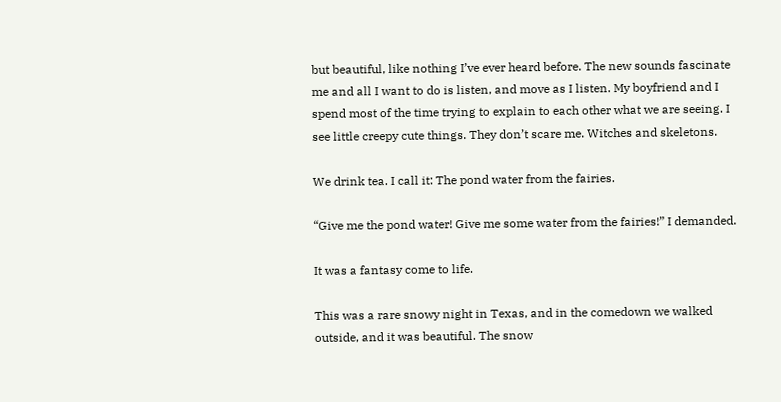but beautiful, like nothing I’ve ever heard before. The new sounds fascinate me and all I want to do is listen, and move as I listen. My boyfriend and I spend most of the time trying to explain to each other what we are seeing. I see little creepy cute things. They don’t scare me. Witches and skeletons.

We drink tea. I call it: The pond water from the fairies.

“Give me the pond water! Give me some water from the fairies!” I demanded.

It was a fantasy come to life.

This was a rare snowy night in Texas, and in the comedown we walked outside, and it was beautiful. The snow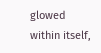glowed within itself,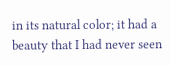in its natural color; it had a beauty that I had never seen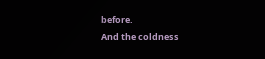before.
And the coldness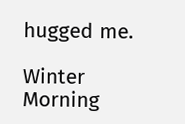hugged me.

Winter Morning